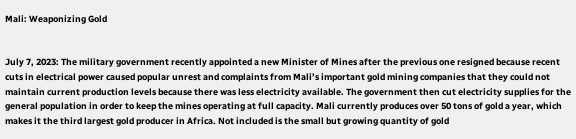Mali: Weaponizing Gold


July 7, 2023: The military government recently appointed a new Minister of Mines after the previous one resigned because recent cuts in electrical power caused popular unrest and complaints from Mali’s important gold mining companies that they could not maintain current production levels because there was less electricity available. The government then cut electricity supplies for the general population in order to keep the mines operating at full capacity. Mali currently produces over 50 tons of gold a year, which makes it the third largest gold producer in Africa. Not included is the small but growing quantity of gold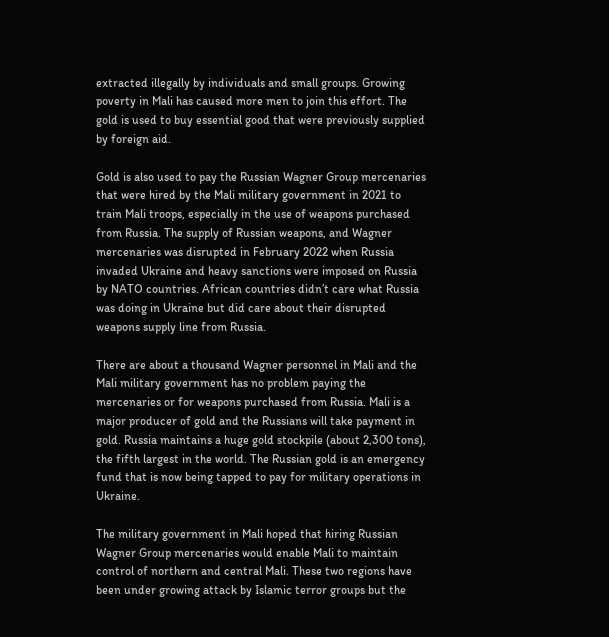extracted illegally by individuals and small groups. Growing poverty in Mali has caused more men to join this effort. The gold is used to buy essential good that were previously supplied by foreign aid.

Gold is also used to pay the Russian Wagner Group mercenaries that were hired by the Mali military government in 2021 to train Mali troops, especially in the use of weapons purchased from Russia. The supply of Russian weapons, and Wagner mercenaries was disrupted in February 2022 when Russia invaded Ukraine and heavy sanctions were imposed on Russia by NATO countries. African countries didn’t care what Russia was doing in Ukraine but did care about their disrupted weapons supply line from Russia.

There are about a thousand Wagner personnel in Mali and the Mali military government has no problem paying the mercenaries or for weapons purchased from Russia. Mali is a major producer of gold and the Russians will take payment in gold. Russia maintains a huge gold stockpile (about 2,300 tons), the fifth largest in the world. The Russian gold is an emergency fund that is now being tapped to pay for military operations in Ukraine.

The military government in Mali hoped that hiring Russian Wagner Group mercenaries would enable Mali to maintain control of northern and central Mali. These two regions have been under growing attack by Islamic terror groups but the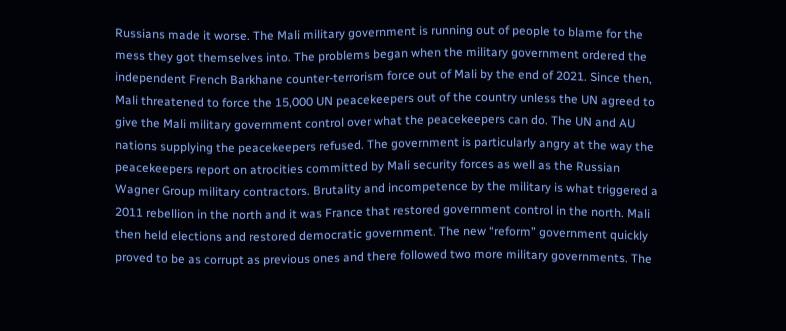Russians made it worse. The Mali military government is running out of people to blame for the mess they got themselves into. The problems began when the military government ordered the independent French Barkhane counter-terrorism force out of Mali by the end of 2021. Since then, Mali threatened to force the 15,000 UN peacekeepers out of the country unless the UN agreed to give the Mali military government control over what the peacekeepers can do. The UN and AU nations supplying the peacekeepers refused. The government is particularly angry at the way the peacekeepers report on atrocities committed by Mali security forces as well as the Russian Wagner Group military contractors. Brutality and incompetence by the military is what triggered a 2011 rebellion in the north and it was France that restored government control in the north. Mali then held elections and restored democratic government. The new “reform” government quickly proved to be as corrupt as previous ones and there followed two more military governments. The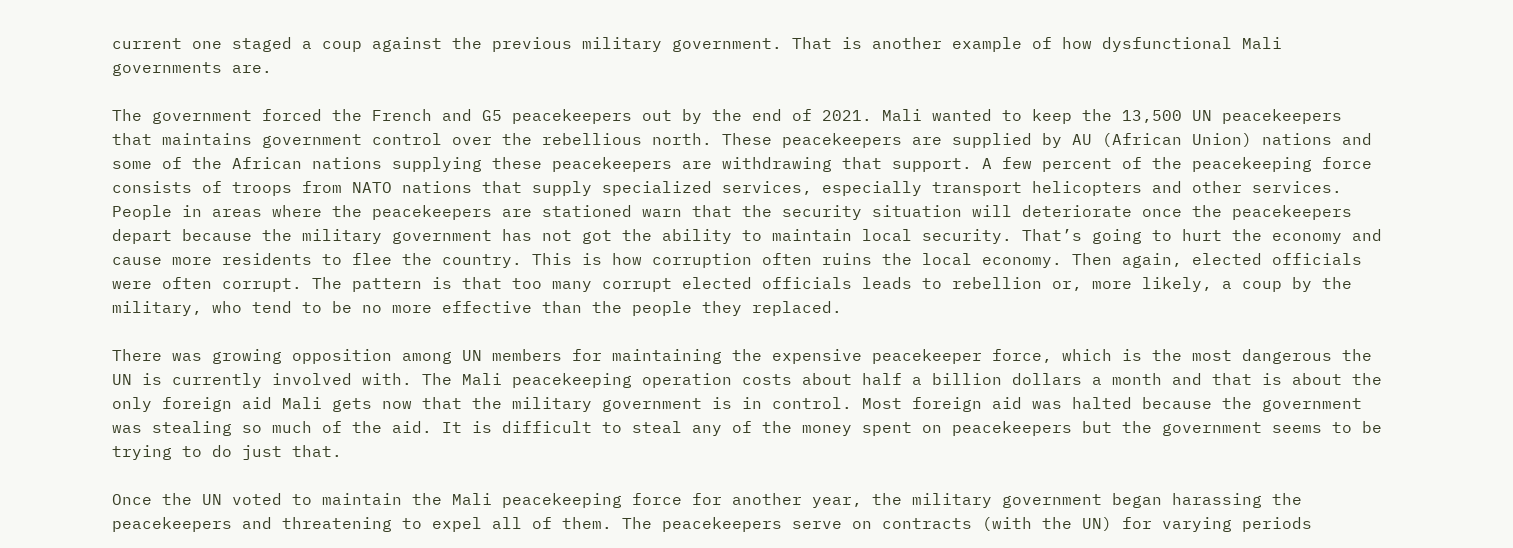current one staged a coup against the previous military government. That is another example of how dysfunctional Mali governments are.

The government forced the French and G5 peacekeepers out by the end of 2021. Mali wanted to keep the 13,500 UN peacekeepers that maintains government control over the rebellious north. These peacekeepers are supplied by AU (African Union) nations and some of the African nations supplying these peacekeepers are withdrawing that support. A few percent of the peacekeeping force consists of troops from NATO nations that supply specialized services, especially transport helicopters and other services. People in areas where the peacekeepers are stationed warn that the security situation will deteriorate once the peacekeepers depart because the military government has not got the ability to maintain local security. That’s going to hurt the economy and cause more residents to flee the country. This is how corruption often ruins the local economy. Then again, elected officials were often corrupt. The pattern is that too many corrupt elected officials leads to rebellion or, more likely, a coup by the military, who tend to be no more effective than the people they replaced.

There was growing opposition among UN members for maintaining the expensive peacekeeper force, which is the most dangerous the UN is currently involved with. The Mali peacekeeping operation costs about half a billion dollars a month and that is about the only foreign aid Mali gets now that the military government is in control. Most foreign aid was halted because the government was stealing so much of the aid. It is difficult to steal any of the money spent on peacekeepers but the government seems to be trying to do just that.

Once the UN voted to maintain the Mali peacekeeping force for another year, the military government began harassing the peacekeepers and threatening to expel all of them. The peacekeepers serve on contracts (with the UN) for varying periods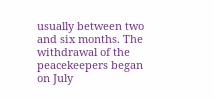usually between two and six months. The withdrawal of the peacekeepers began on July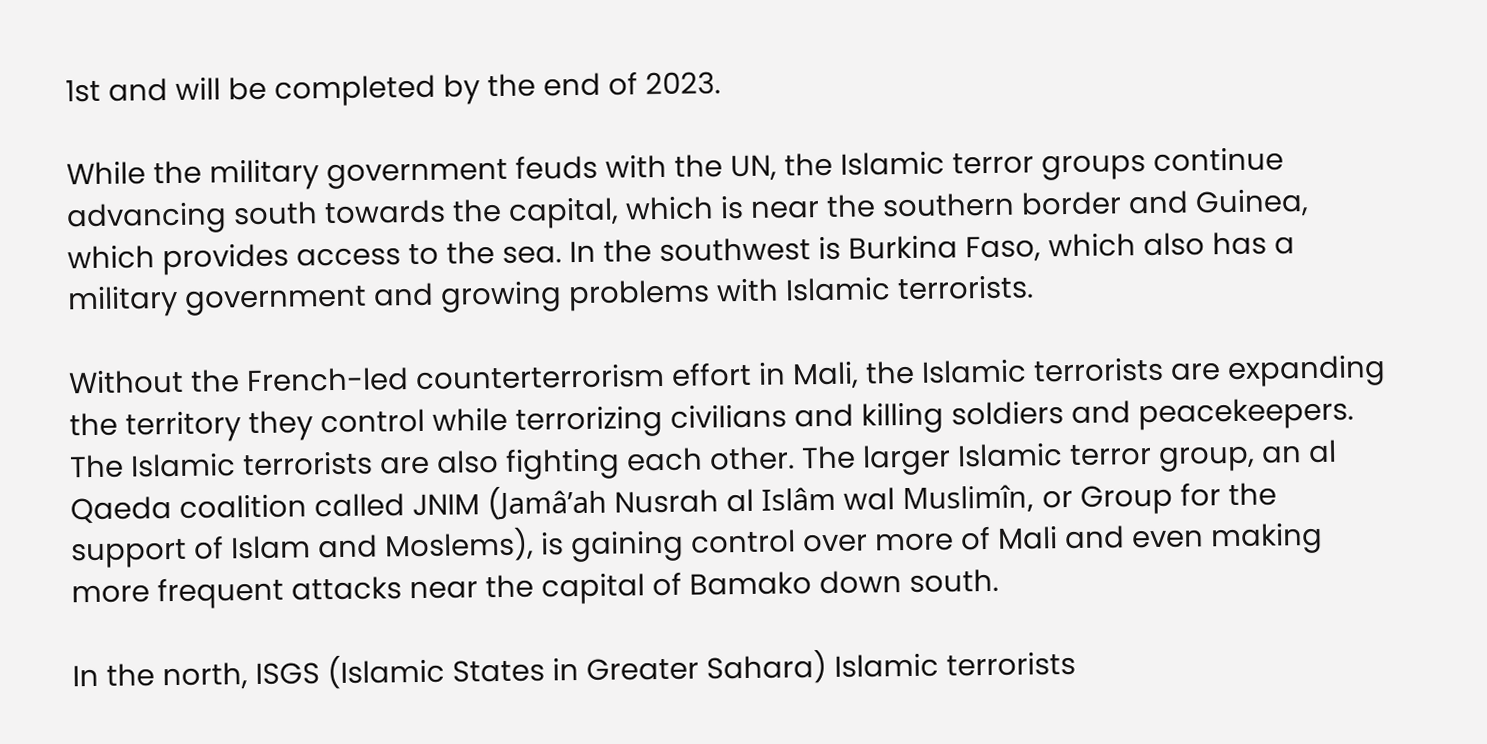1st and will be completed by the end of 2023.

While the military government feuds with the UN, the Islamic terror groups continue advancing south towards the capital, which is near the southern border and Guinea, which provides access to the sea. In the southwest is Burkina Faso, which also has a military government and growing problems with Islamic terrorists.

Without the French-led counterterrorism effort in Mali, the Islamic terrorists are expanding the territory they control while terrorizing civilians and killing soldiers and peacekeepers. The Islamic terrorists are also fighting each other. The larger Islamic terror group, an al Qaeda coalition called JNIM (Jamâ’ah Nusrah al Islâm wal Muslimîn, or Group for the support of Islam and Moslems), is gaining control over more of Mali and even making more frequent attacks near the capital of Bamako down south.

In the north, ISGS (Islamic States in Greater Sahara) Islamic terrorists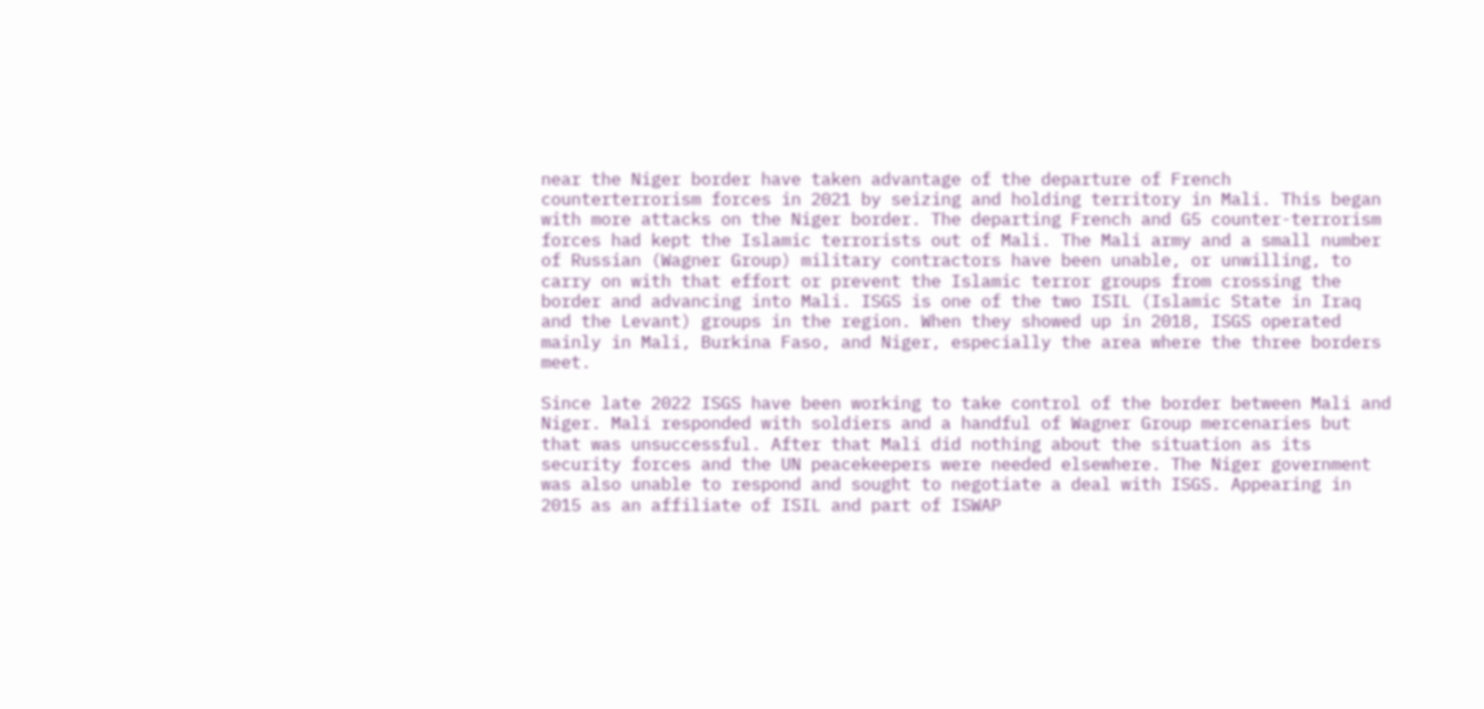near the Niger border have taken advantage of the departure of French counterterrorism forces in 2021 by seizing and holding territory in Mali. This began with more attacks on the Niger border. The departing French and G5 counter-terrorism forces had kept the Islamic terrorists out of Mali. The Mali army and a small number of Russian (Wagner Group) military contractors have been unable, or unwilling, to carry on with that effort or prevent the Islamic terror groups from crossing the border and advancing into Mali. ISGS is one of the two ISIL (Islamic State in Iraq and the Levant) groups in the region. When they showed up in 2018, ISGS operated mainly in Mali, Burkina Faso, and Niger, especially the area where the three borders meet.

Since late 2022 ISGS have been working to take control of the border between Mali and Niger. Mali responded with soldiers and a handful of Wagner Group mercenaries but that was unsuccessful. After that Mali did nothing about the situation as its security forces and the UN peacekeepers were needed elsewhere. The Niger government was also unable to respond and sought to negotiate a deal with ISGS. Appearing in 2015 as an affiliate of ISIL and part of ISWAP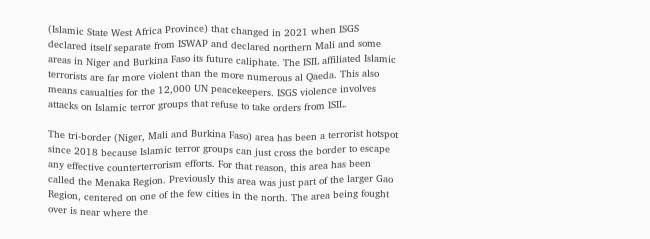(Islamic State West Africa Province) that changed in 2021 when ISGS declared itself separate from ISWAP and declared northern Mali and some areas in Niger and Burkina Faso its future caliphate. The ISIL affiliated Islamic terrorists are far more violent than the more numerous al Qaeda. This also means casualties for the 12,000 UN peacekeepers. ISGS violence involves attacks on Islamic terror groups that refuse to take orders from ISIL.

The tri-border (Niger, Mali and Burkina Faso) area has been a terrorist hotspot since 2018 because Islamic terror groups can just cross the border to escape any effective counterterrorism efforts. For that reason, this area has been called the Menaka Region. Previously this area was just part of the larger Gao Region, centered on one of the few cities in the north. The area being fought over is near where the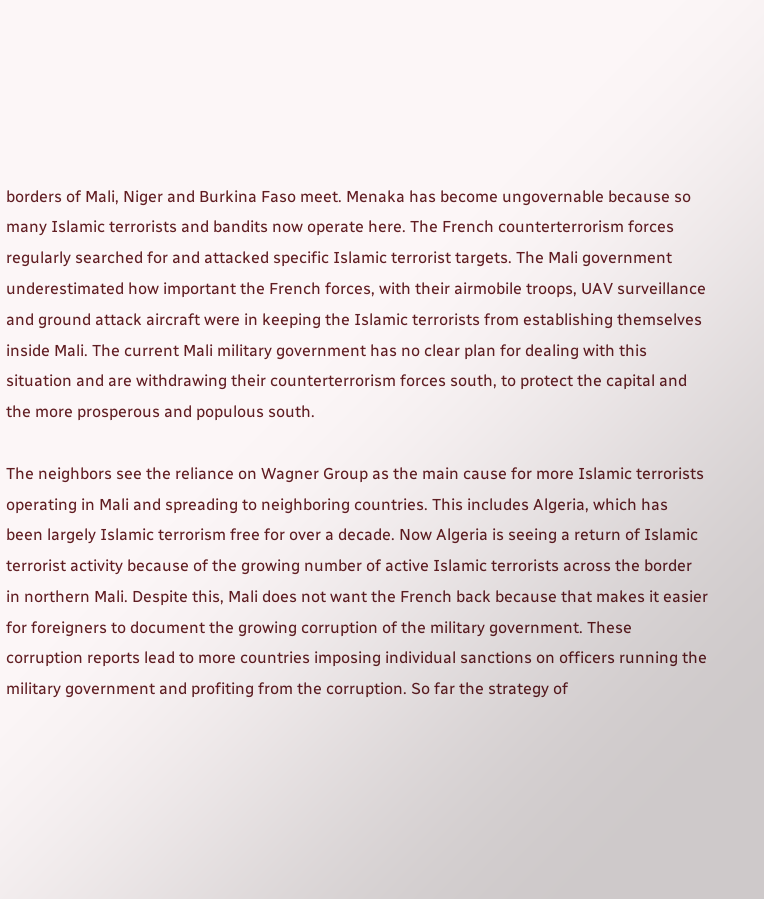borders of Mali, Niger and Burkina Faso meet. Menaka has become ungovernable because so many Islamic terrorists and bandits now operate here. The French counterterrorism forces regularly searched for and attacked specific Islamic terrorist targets. The Mali government underestimated how important the French forces, with their airmobile troops, UAV surveillance and ground attack aircraft were in keeping the Islamic terrorists from establishing themselves inside Mali. The current Mali military government has no clear plan for dealing with this situation and are withdrawing their counterterrorism forces south, to protect the capital and the more prosperous and populous south.

The neighbors see the reliance on Wagner Group as the main cause for more Islamic terrorists operating in Mali and spreading to neighboring countries. This includes Algeria, which has been largely Islamic terrorism free for over a decade. Now Algeria is seeing a return of Islamic terrorist activity because of the growing number of active Islamic terrorists across the border in northern Mali. Despite this, Mali does not want the French back because that makes it easier for foreigners to document the growing corruption of the military government. These corruption reports lead to more countries imposing individual sanctions on officers running the military government and profiting from the corruption. So far the strategy of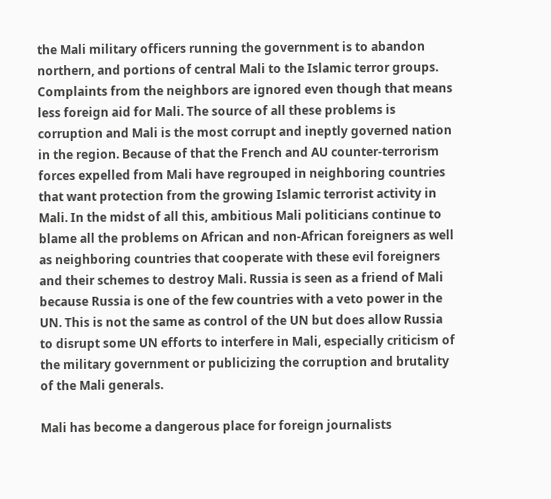the Mali military officers running the government is to abandon northern, and portions of central Mali to the Islamic terror groups. Complaints from the neighbors are ignored even though that means less foreign aid for Mali. The source of all these problems is corruption and Mali is the most corrupt and ineptly governed nation in the region. Because of that the French and AU counter-terrorism forces expelled from Mali have regrouped in neighboring countries that want protection from the growing Islamic terrorist activity in Mali. In the midst of all this, ambitious Mali politicians continue to blame all the problems on African and non-African foreigners as well as neighboring countries that cooperate with these evil foreigners and their schemes to destroy Mali. Russia is seen as a friend of Mali because Russia is one of the few countries with a veto power in the UN. This is not the same as control of the UN but does allow Russia to disrupt some UN efforts to interfere in Mali, especially criticism of the military government or publicizing the corruption and brutality of the Mali generals.

Mali has become a dangerous place for foreign journalists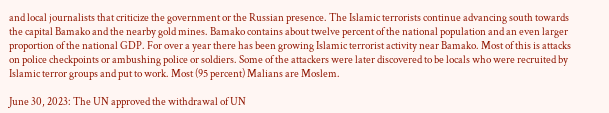and local journalists that criticize the government or the Russian presence. The Islamic terrorists continue advancing south towards the capital Bamako and the nearby gold mines. Bamako contains about twelve percent of the national population and an even larger proportion of the national GDP. For over a year there has been growing Islamic terrorist activity near Bamako. Most of this is attacks on police checkpoints or ambushing police or soldiers. Some of the attackers were later discovered to be locals who were recruited by Islamic terror groups and put to work. Most (95 percent) Malians are Moslem.

June 30, 2023: The UN approved the withdrawal of UN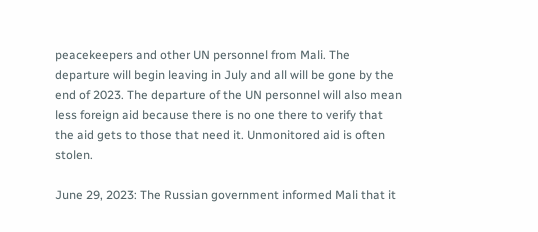peacekeepers and other UN personnel from Mali. The departure will begin leaving in July and all will be gone by the end of 2023. The departure of the UN personnel will also mean less foreign aid because there is no one there to verify that the aid gets to those that need it. Unmonitored aid is often stolen.

June 29, 2023: The Russian government informed Mali that it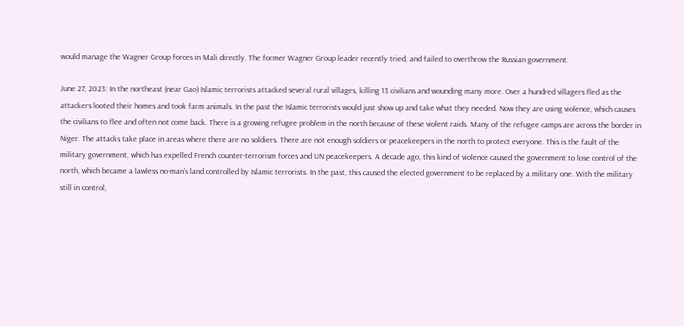would manage the Wagner Group forces in Mali directly. The former Wagner Group leader recently tried, and failed to overthrow the Russian government.

June 27, 2023: In the northeast (near Gao) Islamic terrorists attacked several rural villages, killing 13 civilians and wounding many more. Over a hundred villagers fled as the attackers looted their homes and took farm animals. In the past the Islamic terrorists would just show up and take what they needed. Now they are using violence, which causes the civilians to flee and often not come back. There is a growing refugee problem in the north because of these violent raids. Many of the refugee camps are across the border in Niger. The attacks take place in areas where there are no soldiers. There are not enough soldiers or peacekeepers in the north to protect everyone. This is the fault of the military government, which has expelled French counter-terrorism forces and UN peacekeepers. A decade ago, this kind of violence caused the government to lose control of the north, which became a lawless no-man’s land controlled by Islamic terrorists. In the past, this caused the elected government to be replaced by a military one. With the military still in control,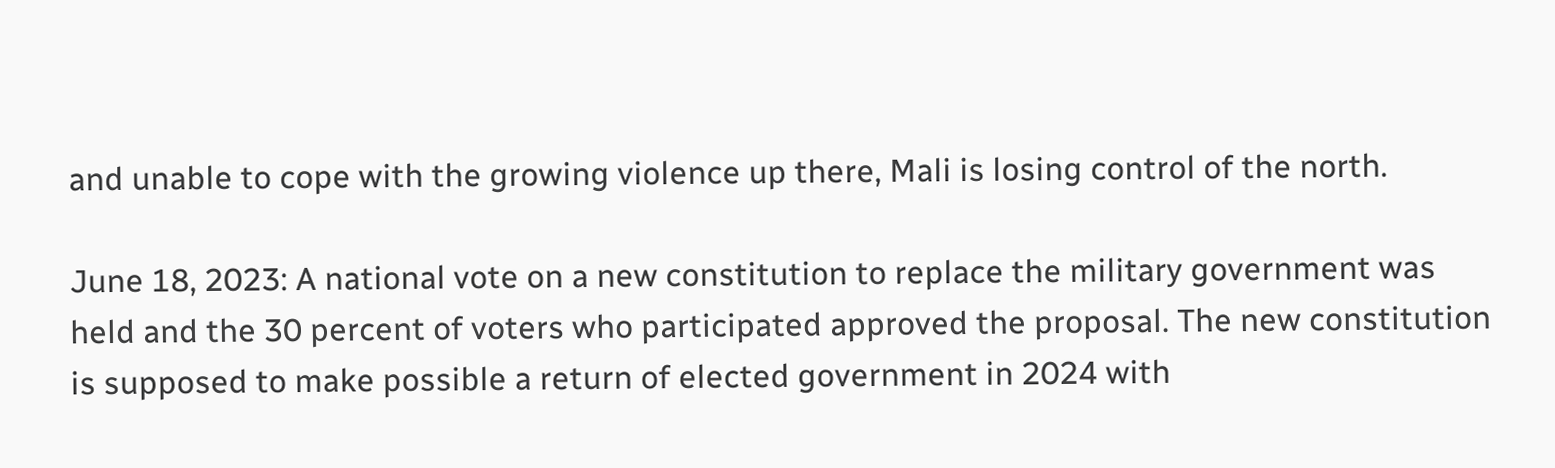and unable to cope with the growing violence up there, Mali is losing control of the north.

June 18, 2023: A national vote on a new constitution to replace the military government was held and the 30 percent of voters who participated approved the proposal. The new constitution is supposed to make possible a return of elected government in 2024 with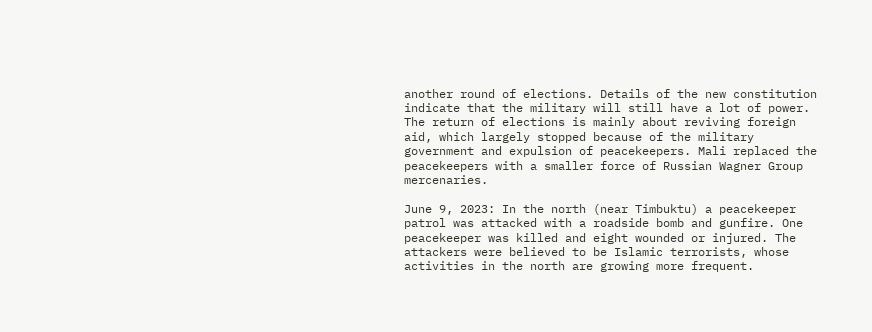another round of elections. Details of the new constitution indicate that the military will still have a lot of power. The return of elections is mainly about reviving foreign aid, which largely stopped because of the military government and expulsion of peacekeepers. Mali replaced the peacekeepers with a smaller force of Russian Wagner Group mercenaries.

June 9, 2023: In the north (near Timbuktu) a peacekeeper patrol was attacked with a roadside bomb and gunfire. One peacekeeper was killed and eight wounded or injured. The attackers were believed to be Islamic terrorists, whose activities in the north are growing more frequent.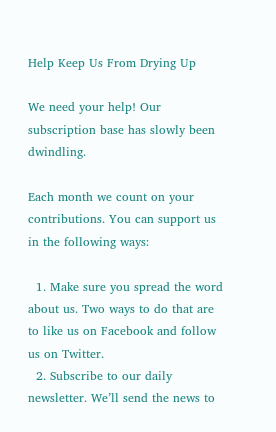Help Keep Us From Drying Up

We need your help! Our subscription base has slowly been dwindling.

Each month we count on your contributions. You can support us in the following ways:

  1. Make sure you spread the word about us. Two ways to do that are to like us on Facebook and follow us on Twitter.
  2. Subscribe to our daily newsletter. We’ll send the news to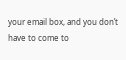your email box, and you don’t have to come to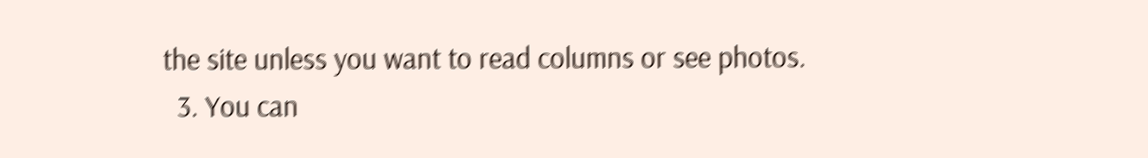the site unless you want to read columns or see photos.
  3. You can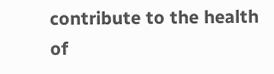contribute to the health of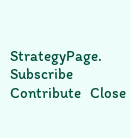StrategyPage.
Subscribe   Contribute   Close